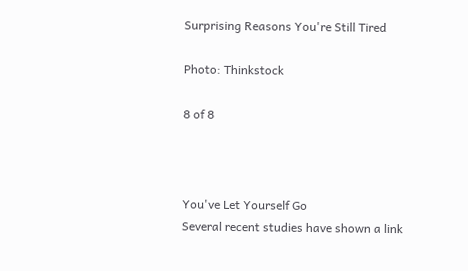Surprising Reasons You're Still Tired

Photo: Thinkstock

8 of 8



You've Let Yourself Go
Several recent studies have shown a link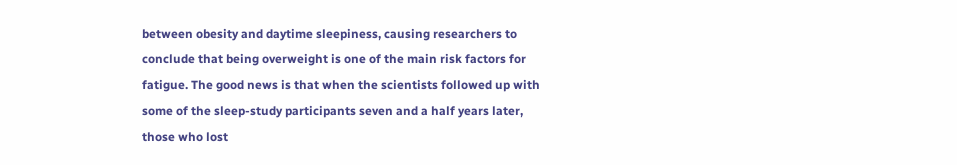between obesity and daytime sleepiness, causing researchers to conclude that being overweight is one of the main risk factors for fatigue. The good news is that when the scientists followed up with some of the sleep-study participants seven and a half years later, those who lost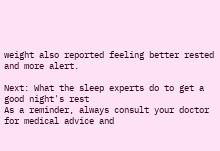weight also reported feeling better rested and more alert.

Next: What the sleep experts do to get a good night's rest
As a reminder, always consult your doctor for medical advice and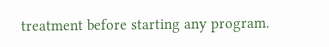treatment before starting any program.